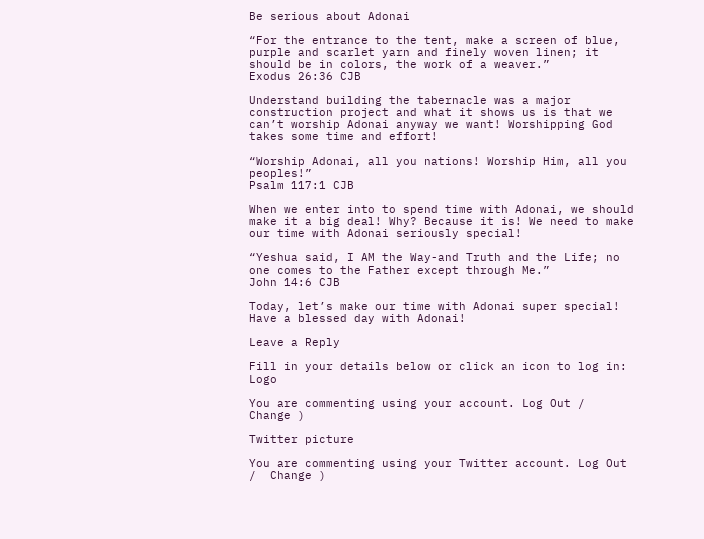Be serious about Adonai

“For the entrance to the tent, make a screen of blue, purple and scarlet yarn and finely woven linen; it should be in colors, the work of a weaver.”
Exodus 26:36 CJB

Understand building the tabernacle was a major construction project and what it shows us is that we can’t worship Adonai anyway we want! Worshipping God takes some time and effort!

“Worship Adonai, all you nations! Worship Him, all you peoples!”
Psalm 117:1 CJB

When we enter into to spend time with Adonai, we should make it a big deal! Why? Because it is! We need to make our time with Adonai seriously special!

“Yeshua said, I AM the Way-and Truth and the Life; no one comes to the Father except through Me.”
John 14:6 CJB

Today, let’s make our time with Adonai super special!
Have a blessed day with Adonai!

Leave a Reply

Fill in your details below or click an icon to log in: Logo

You are commenting using your account. Log Out /  Change )

Twitter picture

You are commenting using your Twitter account. Log Out /  Change )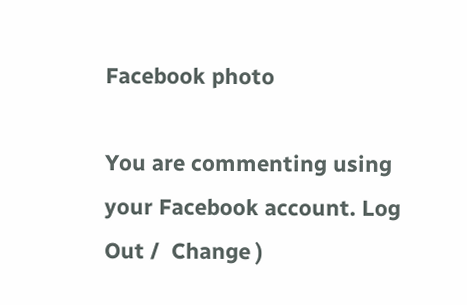Facebook photo

You are commenting using your Facebook account. Log Out /  Change )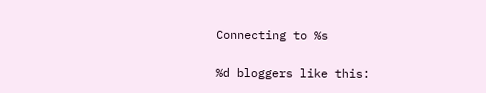Connecting to %s

%d bloggers like this: